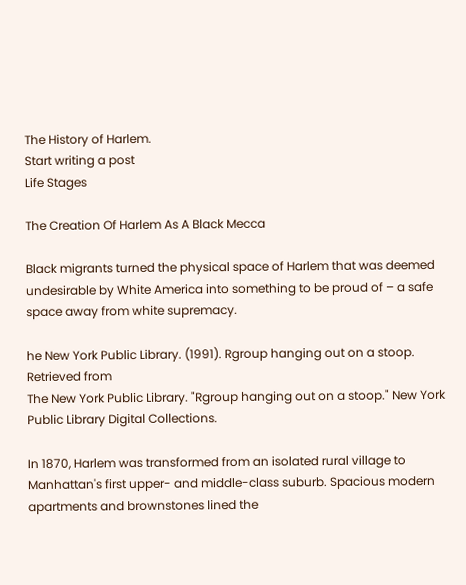The History of Harlem.
Start writing a post
Life Stages

The Creation Of Harlem As A Black Mecca

Black migrants turned the physical space of Harlem that was deemed undesirable by White America into something to be proud of – a safe space away from white supremacy.

he New York Public Library. (1991). Rgroup hanging out on a stoop. Retrieved from
The New York Public Library. "Rgroup hanging out on a stoop." New York Public Library Digital Collections.

In 1870, Harlem was transformed from an isolated rural village to Manhattan's first upper- and middle-class suburb. Spacious modern apartments and brownstones lined the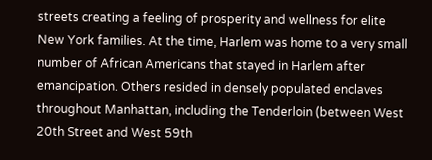streets creating a feeling of prosperity and wellness for elite New York families. At the time, Harlem was home to a very small number of African Americans that stayed in Harlem after emancipation. Others resided in densely populated enclaves throughout Manhattan, including the Tenderloin (between West 20th Street and West 59th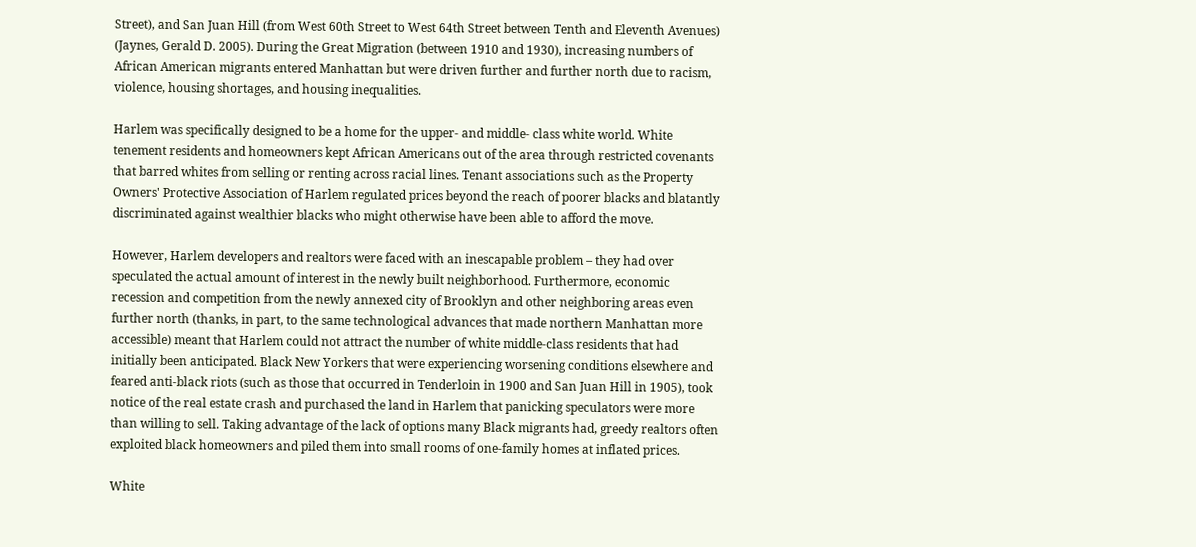Street), and San Juan Hill (from West 60th Street to West 64th Street between Tenth and Eleventh Avenues) (Jaynes, Gerald D. 2005). During the Great Migration (between 1910 and 1930), increasing numbers of African American migrants entered Manhattan but were driven further and further north due to racism, violence, housing shortages, and housing inequalities.

Harlem was specifically designed to be a home for the upper- and middle- class white world. White tenement residents and homeowners kept African Americans out of the area through restricted covenants that barred whites from selling or renting across racial lines. Tenant associations such as the Property Owners' Protective Association of Harlem regulated prices beyond the reach of poorer blacks and blatantly discriminated against wealthier blacks who might otherwise have been able to afford the move.

However, Harlem developers and realtors were faced with an inescapable problem – they had over speculated the actual amount of interest in the newly built neighborhood. Furthermore, economic recession and competition from the newly annexed city of Brooklyn and other neighboring areas even further north (thanks, in part, to the same technological advances that made northern Manhattan more accessible) meant that Harlem could not attract the number of white middle-class residents that had initially been anticipated. Black New Yorkers that were experiencing worsening conditions elsewhere and feared anti-black riots (such as those that occurred in Tenderloin in 1900 and San Juan Hill in 1905), took notice of the real estate crash and purchased the land in Harlem that panicking speculators were more than willing to sell. Taking advantage of the lack of options many Black migrants had, greedy realtors often exploited black homeowners and piled them into small rooms of one-family homes at inflated prices.

White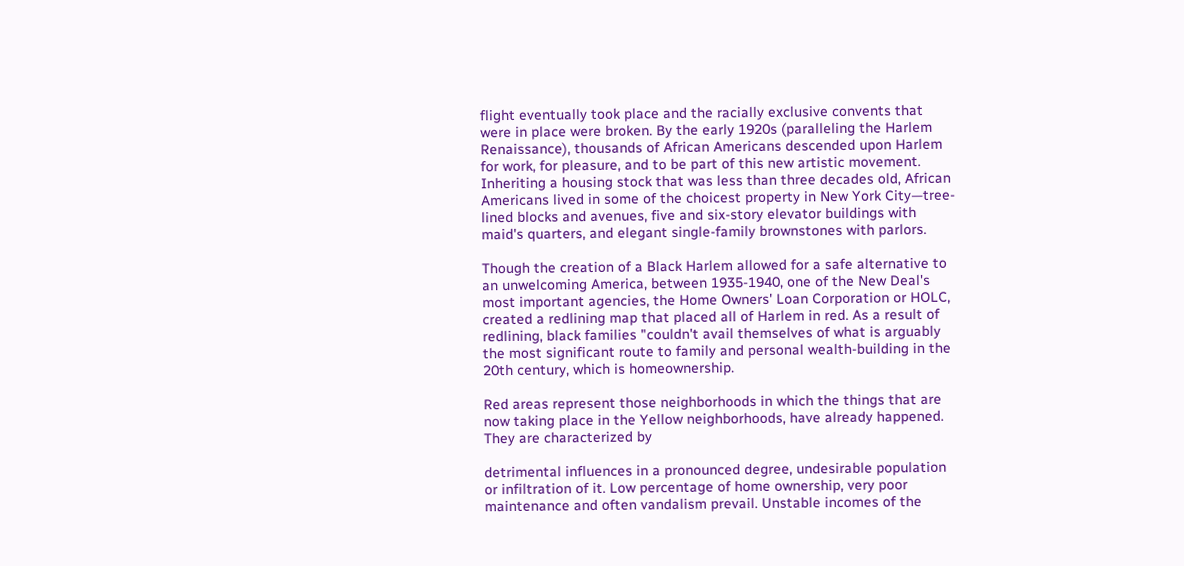flight eventually took place and the racially exclusive convents that were in place were broken. By the early 1920s (paralleling the Harlem Renaissance), thousands of African Americans descended upon Harlem for work, for pleasure, and to be part of this new artistic movement. Inheriting a housing stock that was less than three decades old, African Americans lived in some of the choicest property in New York City—tree-lined blocks and avenues, five and six-story elevator buildings with maid's quarters, and elegant single-family brownstones with parlors.

Though the creation of a Black Harlem allowed for a safe alternative to an unwelcoming America, between 1935-1940, one of the New Deal's most important agencies, the Home Owners' Loan Corporation or HOLC, created a redlining map that placed all of Harlem in red. As a result of redlining, black families "couldn't avail themselves of what is arguably the most significant route to family and personal wealth-building in the 20th century, which is homeownership.

Red areas represent those neighborhoods in which the things that are now taking place in the Yellow neighborhoods, have already happened. They are characterized by

detrimental influences in a pronounced degree, undesirable population or infiltration of it. Low percentage of home ownership, very poor maintenance and often vandalism prevail. Unstable incomes of the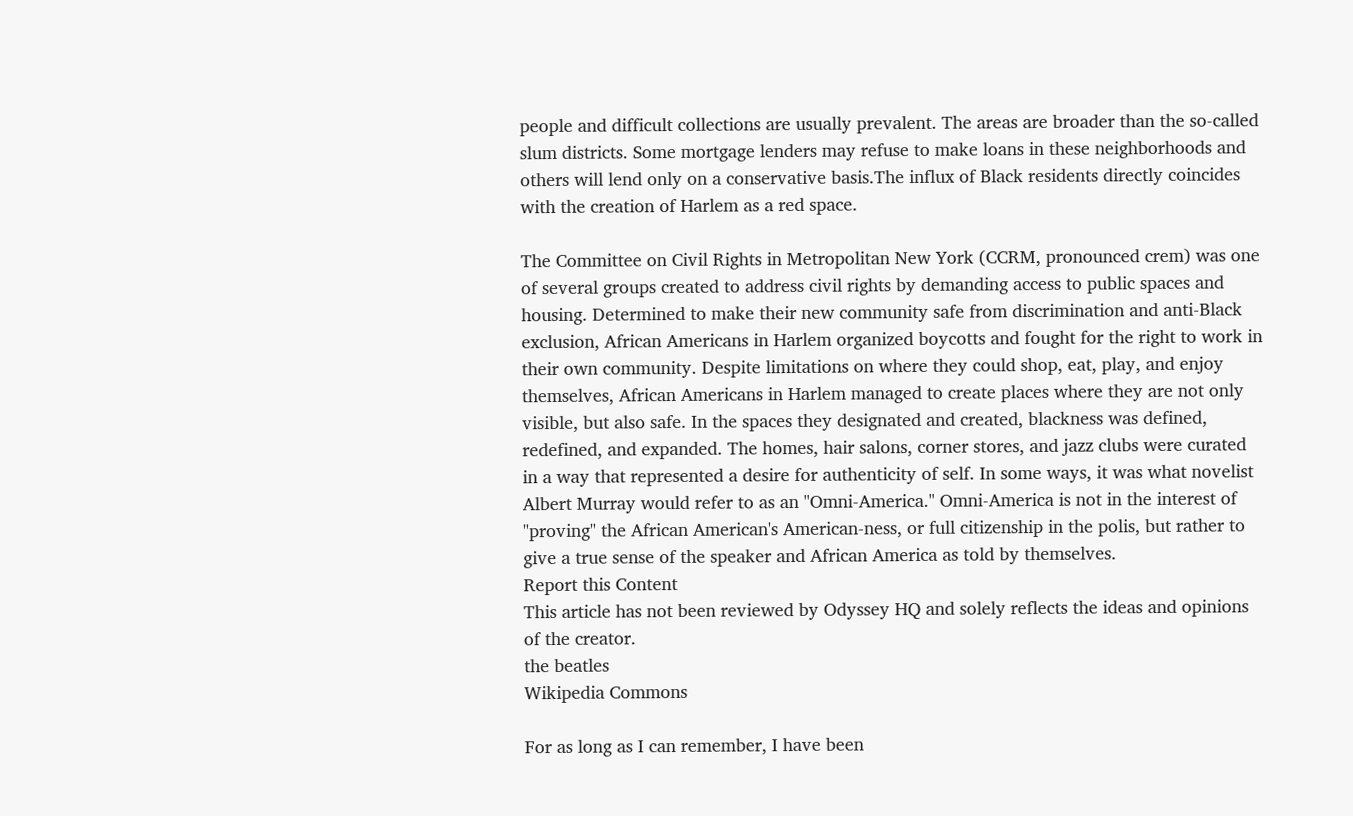people and difficult collections are usually prevalent. The areas are broader than the so-called slum districts. Some mortgage lenders may refuse to make loans in these neighborhoods and others will lend only on a conservative basis.The influx of Black residents directly coincides with the creation of Harlem as a red space.

The Committee on Civil Rights in Metropolitan New York (CCRM, pronounced crem) was one of several groups created to address civil rights by demanding access to public spaces and housing. Determined to make their new community safe from discrimination and anti-Black exclusion, African Americans in Harlem organized boycotts and fought for the right to work in their own community. Despite limitations on where they could shop, eat, play, and enjoy themselves, African Americans in Harlem managed to create places where they are not only visible, but also safe. In the spaces they designated and created, blackness was defined, redefined, and expanded. The homes, hair salons, corner stores, and jazz clubs were curated in a way that represented a desire for authenticity of self. In some ways, it was what novelist Albert Murray would refer to as an "Omni-America." Omni-America is not in the interest of "proving" the African American's American-ness, or full citizenship in the polis, but rather to give a true sense of the speaker and African America as told by themselves.
Report this Content
This article has not been reviewed by Odyssey HQ and solely reflects the ideas and opinions of the creator.
the beatles
Wikipedia Commons

For as long as I can remember, I have been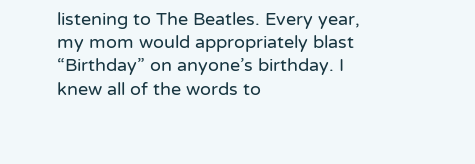listening to The Beatles. Every year, my mom would appropriately blast “Birthday” on anyone’s birthday. I knew all of the words to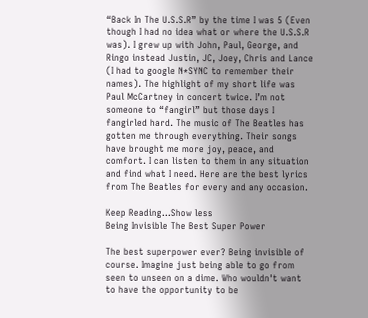“Back In The U.S.S.R” by the time I was 5 (Even though I had no idea what or where the U.S.S.R was). I grew up with John, Paul, George, and Ringo instead Justin, JC, Joey, Chris and Lance (I had to google N*SYNC to remember their names). The highlight of my short life was Paul McCartney in concert twice. I’m not someone to “fangirl” but those days I fangirled hard. The music of The Beatles has gotten me through everything. Their songs have brought me more joy, peace, and comfort. I can listen to them in any situation and find what I need. Here are the best lyrics from The Beatles for every and any occasion.

Keep Reading...Show less
Being Invisible The Best Super Power

The best superpower ever? Being invisible of course. Imagine just being able to go from seen to unseen on a dime. Who wouldn't want to have the opportunity to be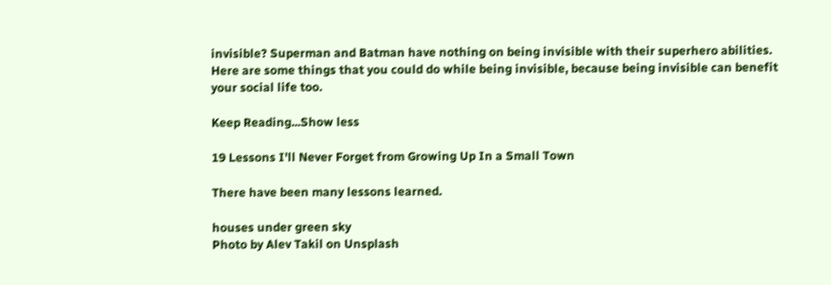invisible? Superman and Batman have nothing on being invisible with their superhero abilities. Here are some things that you could do while being invisible, because being invisible can benefit your social life too.

Keep Reading...Show less

19 Lessons I'll Never Forget from Growing Up In a Small Town

There have been many lessons learned.

houses under green sky
Photo by Alev Takil on Unsplash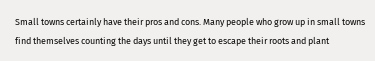Small towns certainly have their pros and cons. Many people who grow up in small towns find themselves counting the days until they get to escape their roots and plant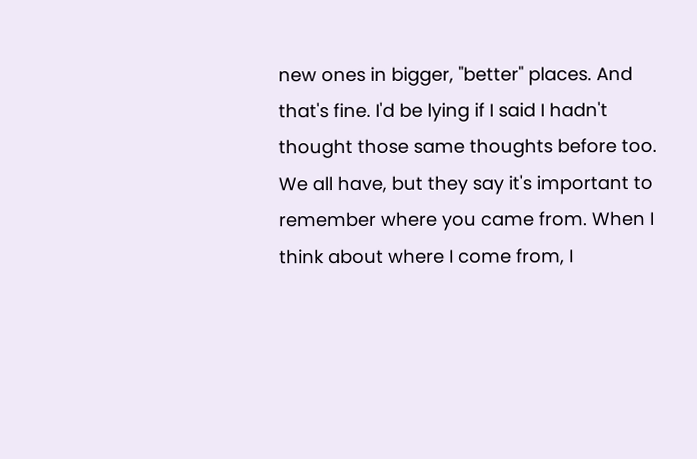new ones in bigger, "better" places. And that's fine. I'd be lying if I said I hadn't thought those same thoughts before too. We all have, but they say it's important to remember where you came from. When I think about where I come from, I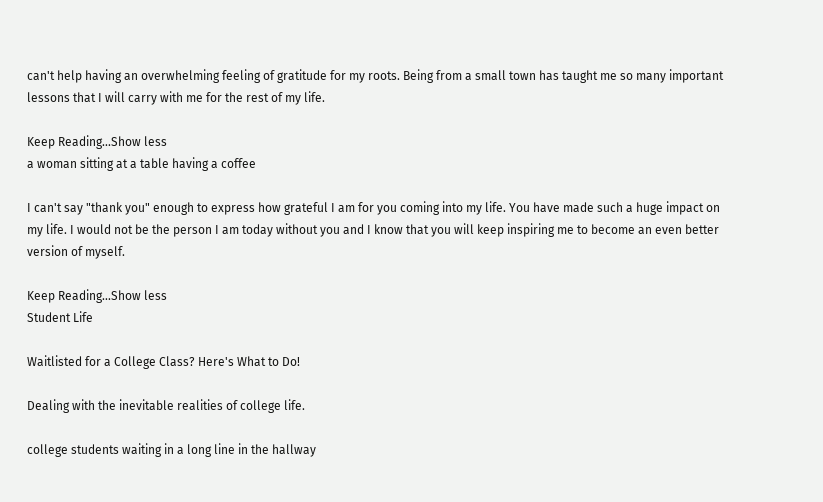can't help having an overwhelming feeling of gratitude for my roots. Being from a small town has taught me so many important lessons that I will carry with me for the rest of my life.

Keep Reading...Show less
a woman sitting at a table having a coffee

I can't say "thank you" enough to express how grateful I am for you coming into my life. You have made such a huge impact on my life. I would not be the person I am today without you and I know that you will keep inspiring me to become an even better version of myself.

Keep Reading...Show less
Student Life

Waitlisted for a College Class? Here's What to Do!

Dealing with the inevitable realities of college life.

college students waiting in a long line in the hallway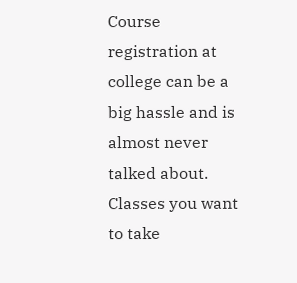Course registration at college can be a big hassle and is almost never talked about. Classes you want to take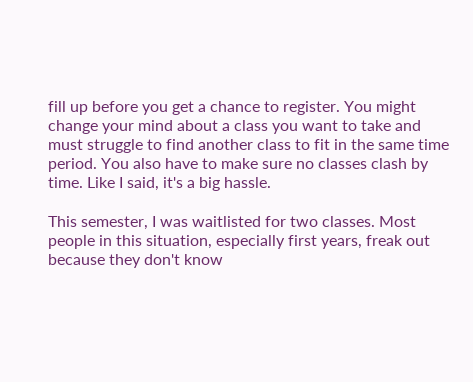fill up before you get a chance to register. You might change your mind about a class you want to take and must struggle to find another class to fit in the same time period. You also have to make sure no classes clash by time. Like I said, it's a big hassle.

This semester, I was waitlisted for two classes. Most people in this situation, especially first years, freak out because they don't know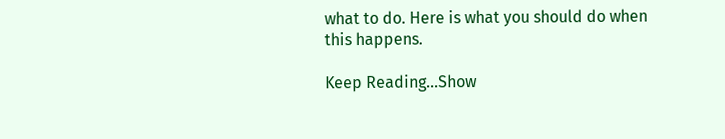what to do. Here is what you should do when this happens.

Keep Reading...Show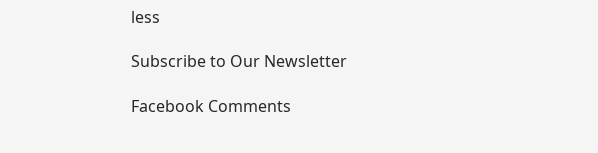less

Subscribe to Our Newsletter

Facebook Comments